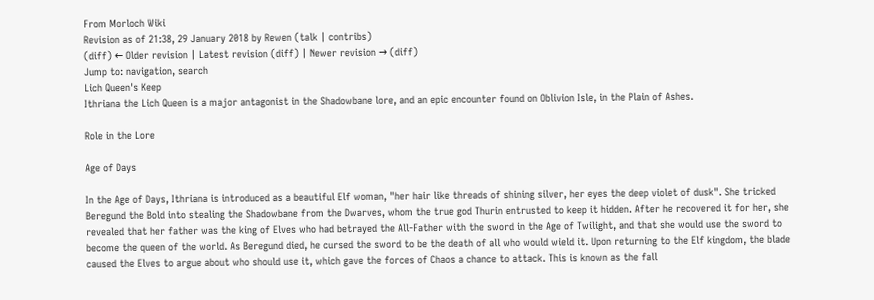From Morloch Wiki
Revision as of 21:38, 29 January 2018 by Rewen (talk | contribs)
(diff) ← Older revision | Latest revision (diff) | Newer revision → (diff)
Jump to: navigation, search
Lich Queen's Keep
Ithriana the Lich Queen is a major antagonist in the Shadowbane lore, and an epic encounter found on Oblivion Isle, in the Plain of Ashes.

Role in the Lore

Age of Days

In the Age of Days, Ithriana is introduced as a beautiful Elf woman, "her hair like threads of shining silver, her eyes the deep violet of dusk". She tricked Beregund the Bold into stealing the Shadowbane from the Dwarves, whom the true god Thurin entrusted to keep it hidden. After he recovered it for her, she revealed that her father was the king of Elves who had betrayed the All-Father with the sword in the Age of Twilight, and that she would use the sword to become the queen of the world. As Beregund died, he cursed the sword to be the death of all who would wield it. Upon returning to the Elf kingdom, the blade caused the Elves to argue about who should use it, which gave the forces of Chaos a chance to attack. This is known as the fall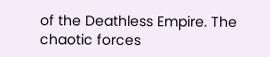of the Deathless Empire. The chaotic forces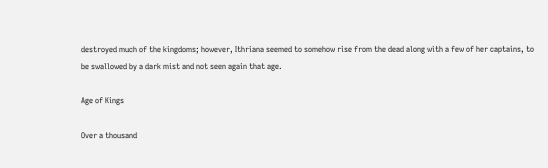destroyed much of the kingdoms; however, Ithriana seemed to somehow rise from the dead along with a few of her captains, to be swallowed by a dark mist and not seen again that age.

Age of Kings

Over a thousand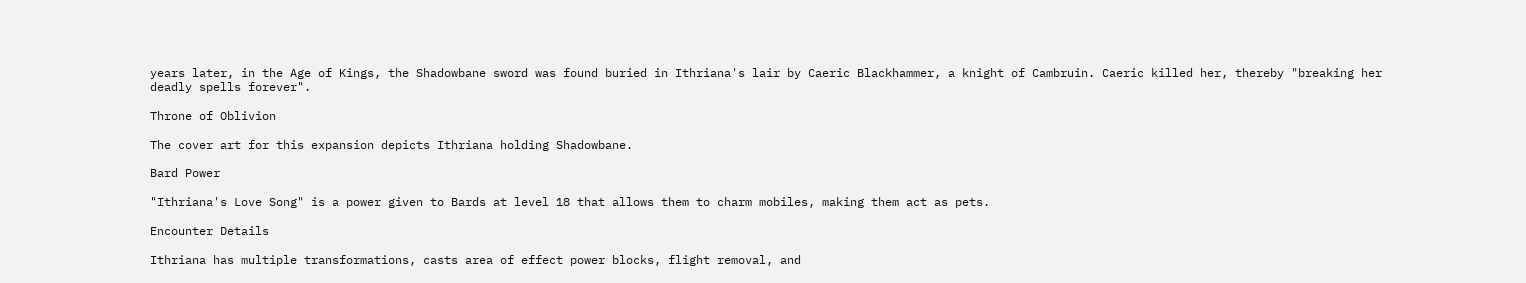years later, in the Age of Kings, the Shadowbane sword was found buried in Ithriana's lair by Caeric Blackhammer, a knight of Cambruin. Caeric killed her, thereby "breaking her deadly spells forever".

Throne of Oblivion

The cover art for this expansion depicts Ithriana holding Shadowbane.

Bard Power

"Ithriana's Love Song" is a power given to Bards at level 18 that allows them to charm mobiles, making them act as pets.

Encounter Details

Ithriana has multiple transformations, casts area of effect power blocks, flight removal, and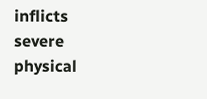inflicts severe physical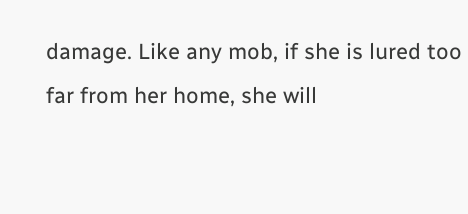damage. Like any mob, if she is lured too far from her home, she will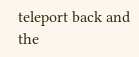teleport back and the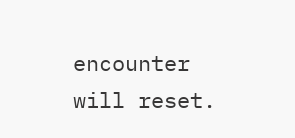encounter will reset.